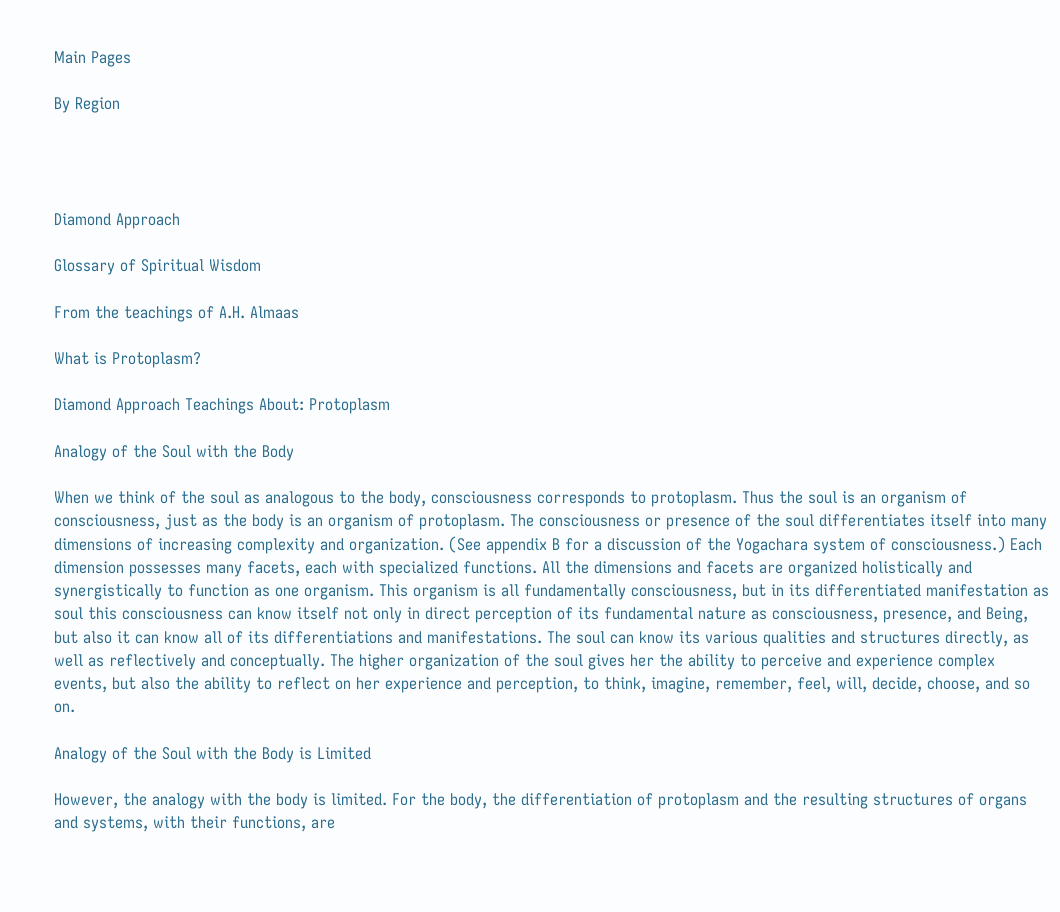Main Pages

By Region




Diamond Approach

Glossary of Spiritual Wisdom

From the teachings of A.H. Almaas

What is Protoplasm?

Diamond Approach Teachings About: Protoplasm

Analogy of the Soul with the Body

When we think of the soul as analogous to the body, consciousness corresponds to protoplasm. Thus the soul is an organism of consciousness, just as the body is an organism of protoplasm. The consciousness or presence of the soul differentiates itself into many dimensions of increasing complexity and organization. (See appendix B for a discussion of the Yogachara system of consciousness.) Each dimension possesses many facets, each with specialized functions. All the dimensions and facets are organized holistically and synergistically to function as one organism. This organism is all fundamentally consciousness, but in its differentiated manifestation as soul this consciousness can know itself not only in direct perception of its fundamental nature as consciousness, presence, and Being, but also it can know all of its differentiations and manifestations. The soul can know its various qualities and structures directly, as well as reflectively and conceptually. The higher organization of the soul gives her the ability to perceive and experience complex events, but also the ability to reflect on her experience and perception, to think, imagine, remember, feel, will, decide, choose, and so on.

Analogy of the Soul with the Body is Limited

However, the analogy with the body is limited. For the body, the differentiation of protoplasm and the resulting structures of organs and systems, with their functions, are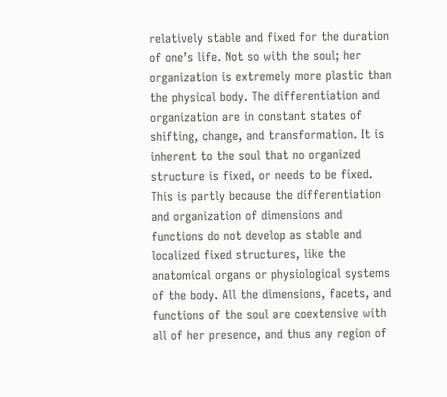relatively stable and fixed for the duration of one’s life. Not so with the soul; her organization is extremely more plastic than the physical body. The differentiation and organization are in constant states of shifting, change, and transformation. It is inherent to the soul that no organized structure is fixed, or needs to be fixed. This is partly because the differentiation and organization of dimensions and functions do not develop as stable and localized fixed structures, like the anatomical organs or physiological systems of the body. All the dimensions, facets, and functions of the soul are coextensive with all of her presence, and thus any region of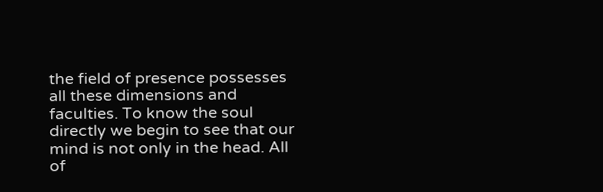the field of presence possesses all these dimensions and faculties. To know the soul directly we begin to see that our mind is not only in the head. All of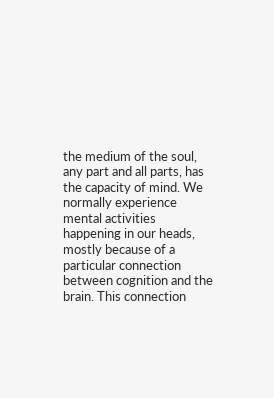the medium of the soul, any part and all parts, has the capacity of mind. We normally experience mental activities happening in our heads, mostly because of a particular connection between cognition and the brain. This connection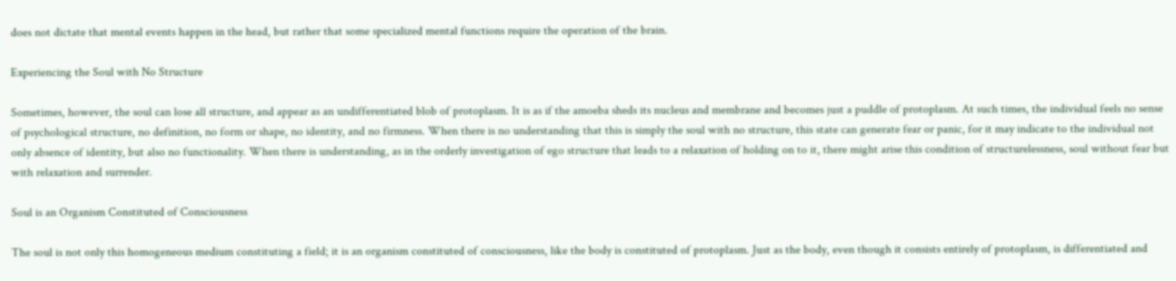does not dictate that mental events happen in the head, but rather that some specialized mental functions require the operation of the brain.

Experiencing the Soul with No Structure

Sometimes, however, the soul can lose all structure, and appear as an undifferentiated blob of protoplasm. It is as if the amoeba sheds its nucleus and membrane and becomes just a puddle of protoplasm. At such times, the individual feels no sense of psychological structure, no definition, no form or shape, no identity, and no firmness. When there is no understanding that this is simply the soul with no structure, this state can generate fear or panic, for it may indicate to the individual not only absence of identity, but also no functionality. When there is understanding, as in the orderly investigation of ego structure that leads to a relaxation of holding on to it, there might arise this condition of structurelessness, soul without fear but with relaxation and surrender.

Soul is an Organism Constituted of Consciousness

The soul is not only this homogeneous medium constituting a field; it is an organism constituted of consciousness, like the body is constituted of protoplasm. Just as the body, even though it consists entirely of protoplasm, is differentiated and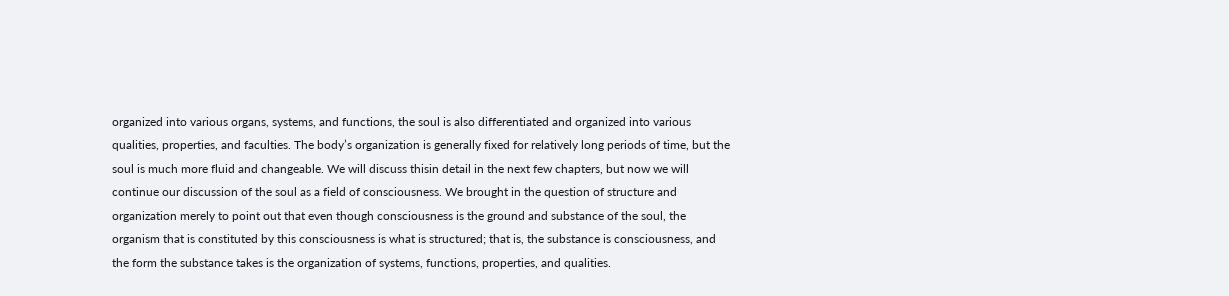organized into various organs, systems, and functions, the soul is also differentiated and organized into various qualities, properties, and faculties. The body’s organization is generally fixed for relatively long periods of time, but the soul is much more fluid and changeable. We will discuss thisin detail in the next few chapters, but now we will continue our discussion of the soul as a field of consciousness. We brought in the question of structure and organization merely to point out that even though consciousness is the ground and substance of the soul, the organism that is constituted by this consciousness is what is structured; that is, the substance is consciousness, and the form the substance takes is the organization of systems, functions, properties, and qualities.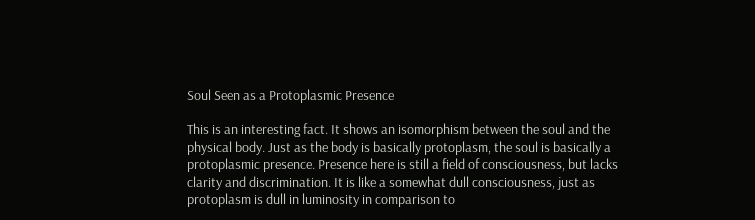Soul Seen as a Protoplasmic Presence

This is an interesting fact. It shows an isomorphism between the soul and the physical body. Just as the body is basically protoplasm, the soul is basically a protoplasmic presence. Presence here is still a field of consciousness, but lacks clarity and discrimination. It is like a somewhat dull consciousness, just as protoplasm is dull in luminosity in comparison to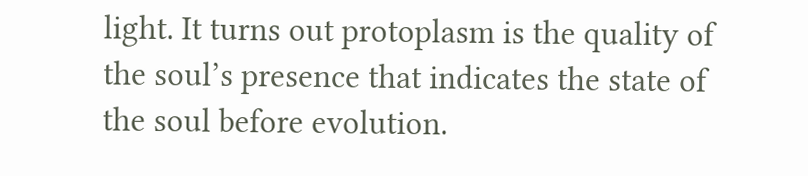light. It turns out protoplasm is the quality of the soul’s presence that indicates the state of the soul before evolution.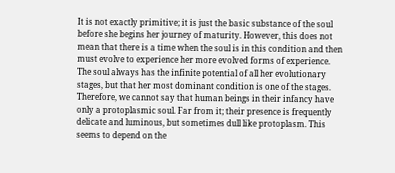It is not exactly primitive; it is just the basic substance of the soul before she begins her journey of maturity. However, this does not mean that there is a time when the soul is in this condition and then must evolve to experience her more evolved forms of experience. The soul always has the infinite potential of all her evolutionary stages, but that her most dominant condition is one of the stages. Therefore, we cannot say that human beings in their infancy have only a protoplasmic soul. Far from it; their presence is frequently delicate and luminous, but sometimes dull like protoplasm. This seems to depend on the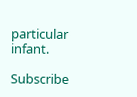particular infant.

Subscribe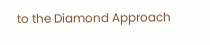to the Diamond Approach